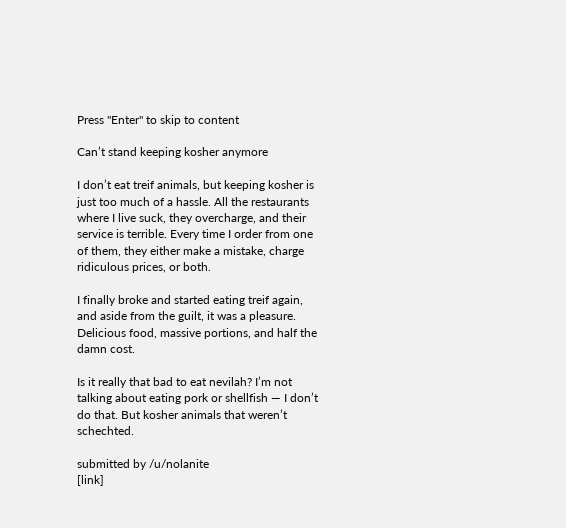Press "Enter" to skip to content

Can’t stand keeping kosher anymore

I don’t eat treif animals, but keeping kosher is just too much of a hassle. All the restaurants where I live suck, they overcharge, and their service is terrible. Every time I order from one of them, they either make a mistake, charge ridiculous prices, or both.

I finally broke and started eating treif again, and aside from the guilt, it was a pleasure. Delicious food, massive portions, and half the damn cost.

Is it really that bad to eat nevilah? I’m not talking about eating pork or shellfish — I don’t do that. But kosher animals that weren’t schechted.

submitted by /u/nolanite
[link]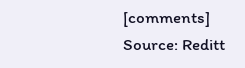[comments]
Source: Reditt